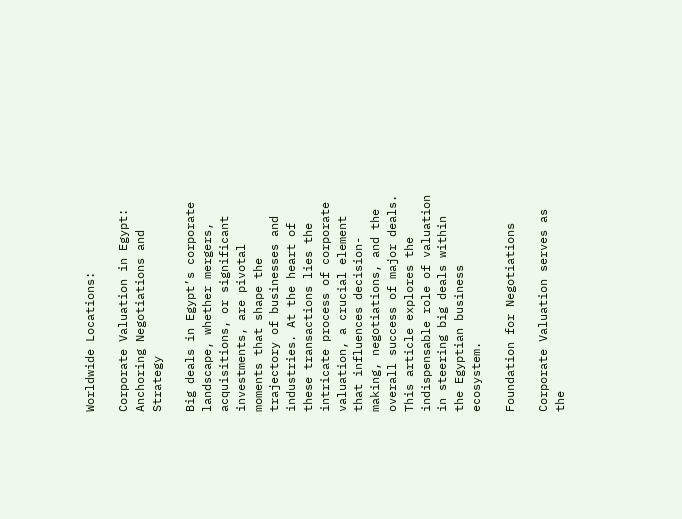Worldwide Locations:

Corporate Valuation in Egypt: Anchoring Negotiations and Strategy

Big deals in Egypt’s corporate landscape, whether mergers, acquisitions, or significant investments, are pivotal moments that shape the trajectory of businesses and industries. At the heart of these transactions lies the intricate process of corporate valuation, a crucial element that influences decision-making, negotiations, and the overall success of major deals. This article explores the indispensable role of valuation in steering big deals within the Egyptian business ecosystem.

Foundation for Negotiations

Corporate Valuation serves as the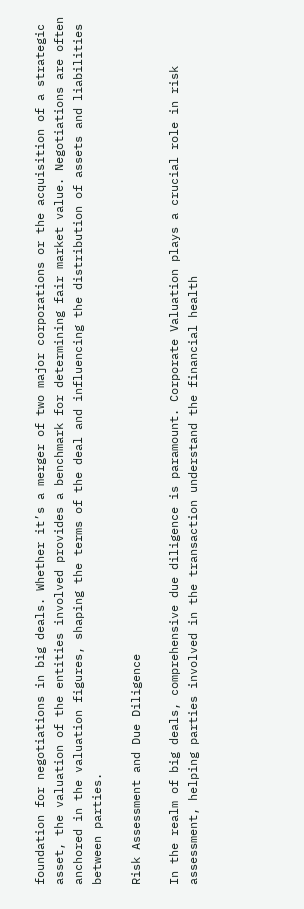foundation for negotiations in big deals. Whether it’s a merger of two major corporations or the acquisition of a strategic asset, the valuation of the entities involved provides a benchmark for determining fair market value. Negotiations are often anchored in the valuation figures, shaping the terms of the deal and influencing the distribution of assets and liabilities between parties.

Risk Assessment and Due Diligence

In the realm of big deals, comprehensive due diligence is paramount. Corporate Valuation plays a crucial role in risk assessment, helping parties involved in the transaction understand the financial health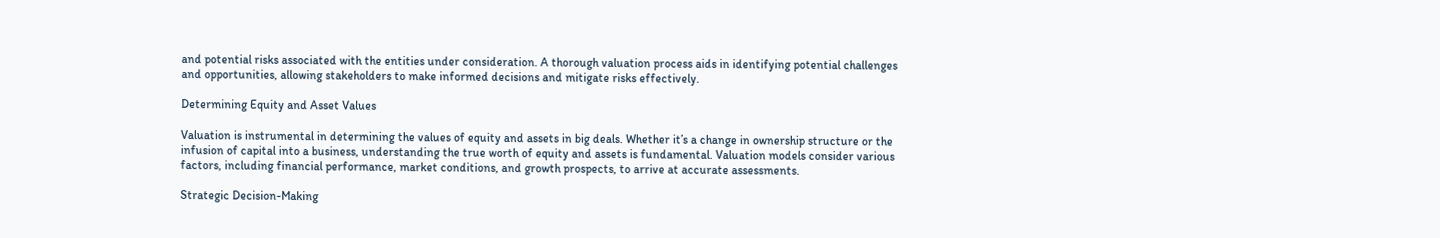and potential risks associated with the entities under consideration. A thorough valuation process aids in identifying potential challenges and opportunities, allowing stakeholders to make informed decisions and mitigate risks effectively.

Determining Equity and Asset Values

Valuation is instrumental in determining the values of equity and assets in big deals. Whether it’s a change in ownership structure or the infusion of capital into a business, understanding the true worth of equity and assets is fundamental. Valuation models consider various factors, including financial performance, market conditions, and growth prospects, to arrive at accurate assessments.

Strategic Decision-Making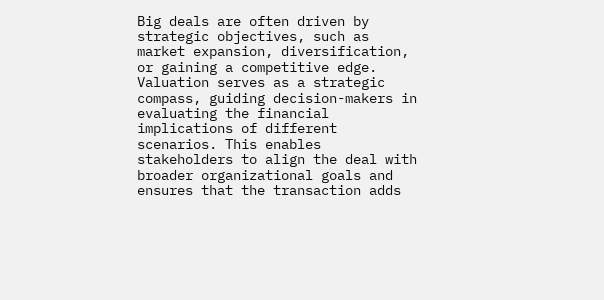Big deals are often driven by strategic objectives, such as market expansion, diversification, or gaining a competitive edge. Valuation serves as a strategic compass, guiding decision-makers in evaluating the financial implications of different scenarios. This enables stakeholders to align the deal with broader organizational goals and ensures that the transaction adds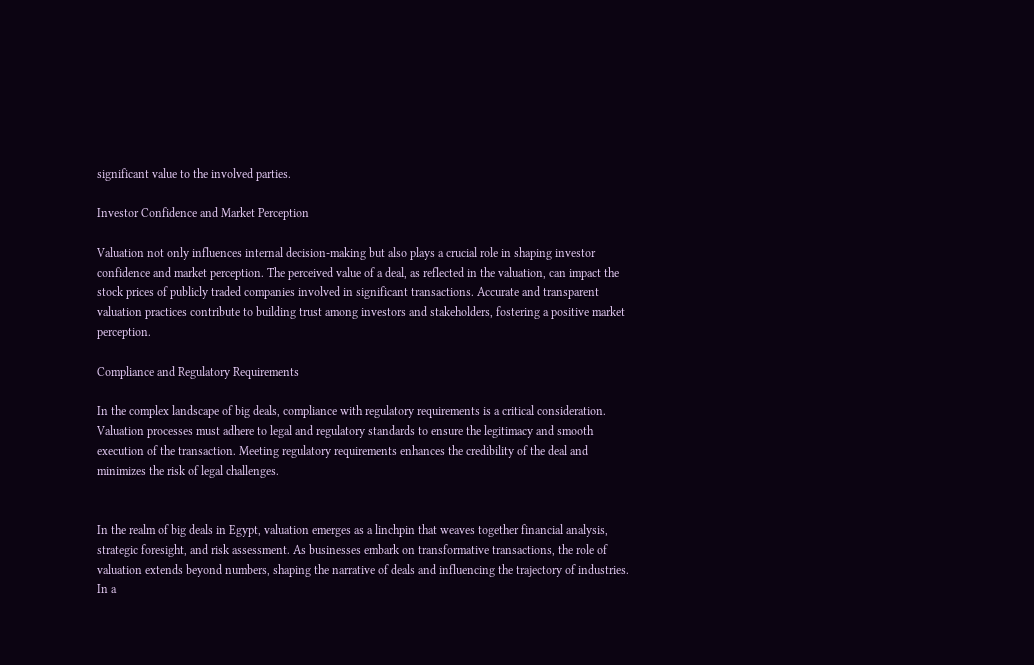significant value to the involved parties.

Investor Confidence and Market Perception

Valuation not only influences internal decision-making but also plays a crucial role in shaping investor confidence and market perception. The perceived value of a deal, as reflected in the valuation, can impact the stock prices of publicly traded companies involved in significant transactions. Accurate and transparent valuation practices contribute to building trust among investors and stakeholders, fostering a positive market perception.

Compliance and Regulatory Requirements

In the complex landscape of big deals, compliance with regulatory requirements is a critical consideration. Valuation processes must adhere to legal and regulatory standards to ensure the legitimacy and smooth execution of the transaction. Meeting regulatory requirements enhances the credibility of the deal and minimizes the risk of legal challenges.


In the realm of big deals in Egypt, valuation emerges as a linchpin that weaves together financial analysis, strategic foresight, and risk assessment. As businesses embark on transformative transactions, the role of valuation extends beyond numbers, shaping the narrative of deals and influencing the trajectory of industries. In a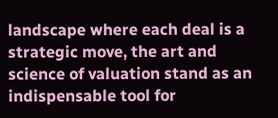landscape where each deal is a strategic move, the art and science of valuation stand as an indispensable tool for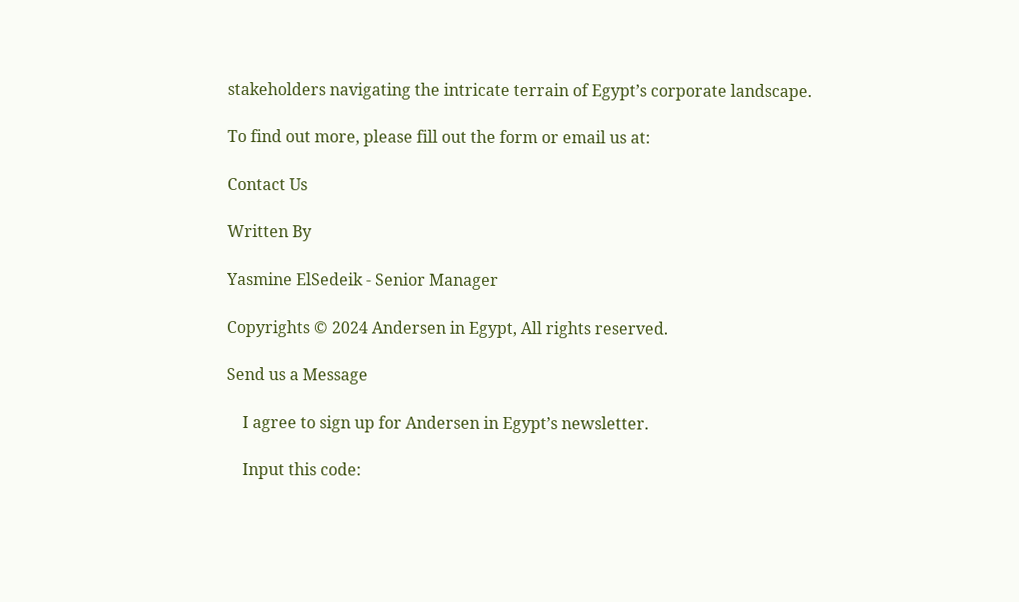stakeholders navigating the intricate terrain of Egypt’s corporate landscape.

To find out more, please fill out the form or email us at:

Contact Us

Written By

Yasmine ElSedeik - Senior Manager

Copyrights © 2024 Andersen in Egypt, All rights reserved.

Send us a Message

    I agree to sign up for Andersen in Egypt’s newsletter.

    Input this code: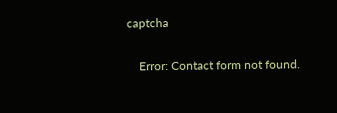captcha

    Error: Contact form not found.